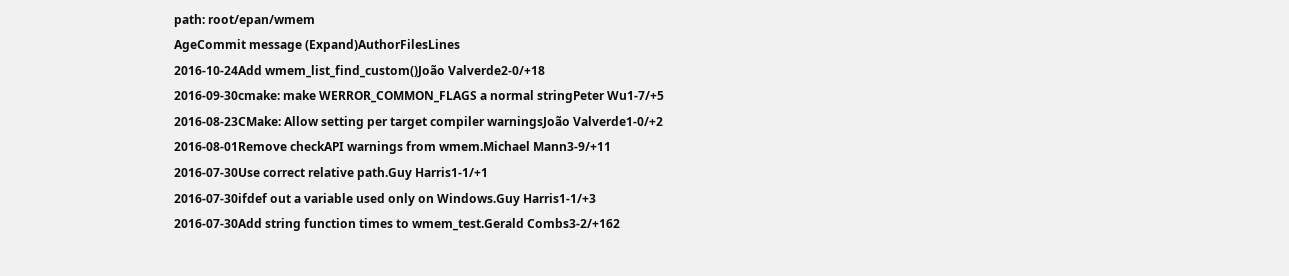path: root/epan/wmem
AgeCommit message (Expand)AuthorFilesLines
2016-10-24Add wmem_list_find_custom()João Valverde2-0/+18
2016-09-30cmake: make WERROR_COMMON_FLAGS a normal stringPeter Wu1-7/+5
2016-08-23CMake: Allow setting per target compiler warningsJoão Valverde1-0/+2
2016-08-01Remove checkAPI warnings from wmem.Michael Mann3-9/+11
2016-07-30Use correct relative path.Guy Harris1-1/+1
2016-07-30ifdef out a variable used only on Windows.Guy Harris1-1/+3
2016-07-30Add string function times to wmem_test.Gerald Combs3-2/+162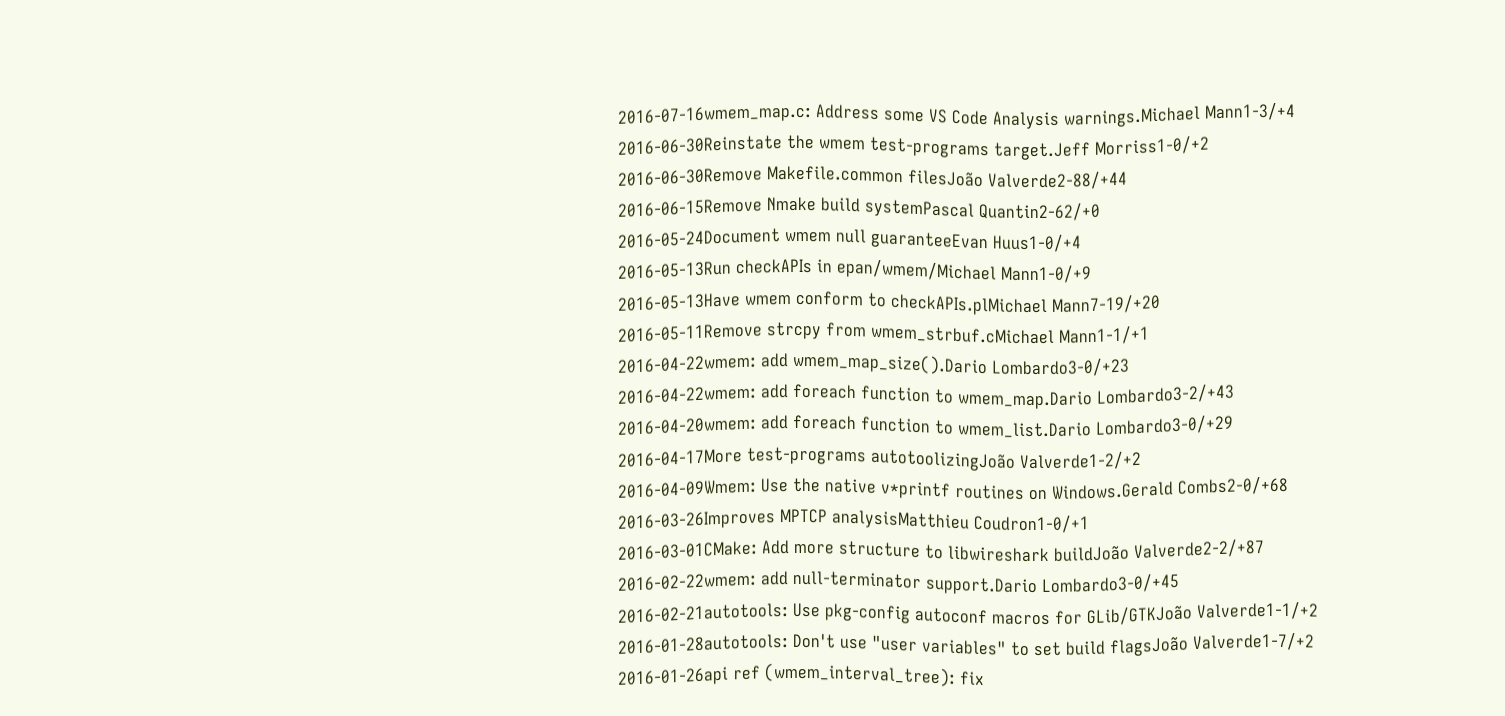2016-07-16wmem_map.c: Address some VS Code Analysis warnings.Michael Mann1-3/+4
2016-06-30Reinstate the wmem test-programs target.Jeff Morriss1-0/+2
2016-06-30Remove Makefile.common filesJoão Valverde2-88/+44
2016-06-15Remove Nmake build systemPascal Quantin2-62/+0
2016-05-24Document wmem null guaranteeEvan Huus1-0/+4
2016-05-13Run checkAPIs in epan/wmem/Michael Mann1-0/+9
2016-05-13Have wmem conform to checkAPIs.plMichael Mann7-19/+20
2016-05-11Remove strcpy from wmem_strbuf.cMichael Mann1-1/+1
2016-04-22wmem: add wmem_map_size().Dario Lombardo3-0/+23
2016-04-22wmem: add foreach function to wmem_map.Dario Lombardo3-2/+43
2016-04-20wmem: add foreach function to wmem_list.Dario Lombardo3-0/+29
2016-04-17More test-programs autotoolizingJoão Valverde1-2/+2
2016-04-09Wmem: Use the native v*printf routines on Windows.Gerald Combs2-0/+68
2016-03-26Improves MPTCP analysisMatthieu Coudron1-0/+1
2016-03-01CMake: Add more structure to libwireshark buildJoão Valverde2-2/+87
2016-02-22wmem: add null-terminator support.Dario Lombardo3-0/+45
2016-02-21autotools: Use pkg-config autoconf macros for GLib/GTKJoão Valverde1-1/+2
2016-01-28autotools: Don't use "user variables" to set build flagsJoão Valverde1-7/+2
2016-01-26api ref (wmem_interval_tree): fix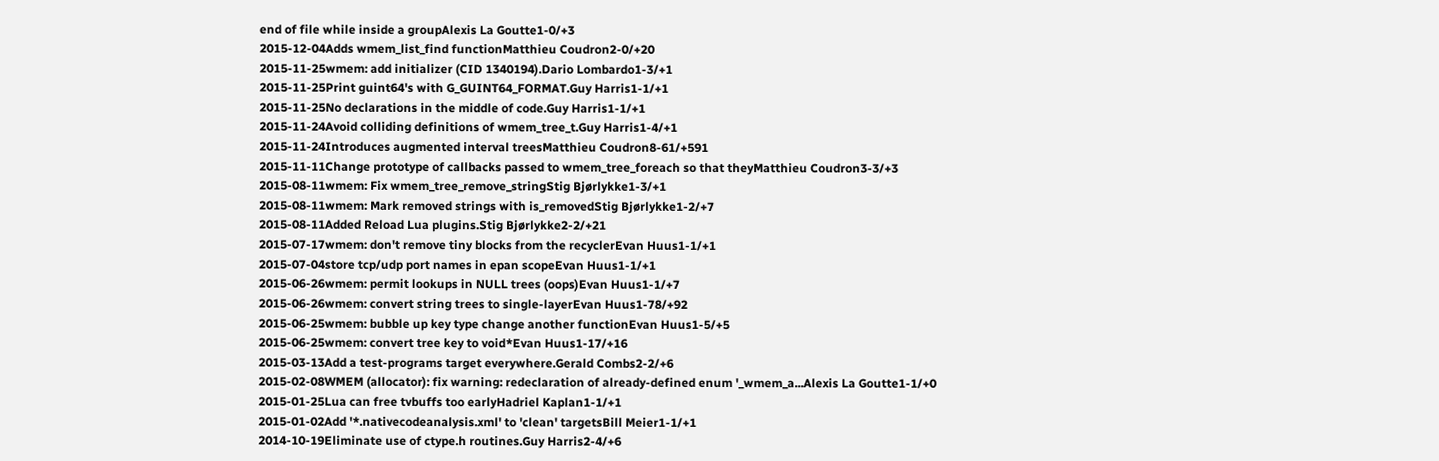end of file while inside a groupAlexis La Goutte1-0/+3
2015-12-04Adds wmem_list_find functionMatthieu Coudron2-0/+20
2015-11-25wmem: add initializer (CID 1340194).Dario Lombardo1-3/+1
2015-11-25Print guint64's with G_GUINT64_FORMAT.Guy Harris1-1/+1
2015-11-25No declarations in the middle of code.Guy Harris1-1/+1
2015-11-24Avoid colliding definitions of wmem_tree_t.Guy Harris1-4/+1
2015-11-24Introduces augmented interval treesMatthieu Coudron8-61/+591
2015-11-11Change prototype of callbacks passed to wmem_tree_foreach so that theyMatthieu Coudron3-3/+3
2015-08-11wmem: Fix wmem_tree_remove_stringStig Bjørlykke1-3/+1
2015-08-11wmem: Mark removed strings with is_removedStig Bjørlykke1-2/+7
2015-08-11Added Reload Lua plugins.Stig Bjørlykke2-2/+21
2015-07-17wmem: don't remove tiny blocks from the recyclerEvan Huus1-1/+1
2015-07-04store tcp/udp port names in epan scopeEvan Huus1-1/+1
2015-06-26wmem: permit lookups in NULL trees (oops)Evan Huus1-1/+7
2015-06-26wmem: convert string trees to single-layerEvan Huus1-78/+92
2015-06-25wmem: bubble up key type change another functionEvan Huus1-5/+5
2015-06-25wmem: convert tree key to void*Evan Huus1-17/+16
2015-03-13Add a test-programs target everywhere.Gerald Combs2-2/+6
2015-02-08WMEM (allocator): fix warning: redeclaration of already-defined enum '_wmem_a...Alexis La Goutte1-1/+0
2015-01-25Lua can free tvbuffs too earlyHadriel Kaplan1-1/+1
2015-01-02Add '*.nativecodeanalysis.xml' to 'clean' targetsBill Meier1-1/+1
2014-10-19Eliminate use of ctype.h routines.Guy Harris2-4/+6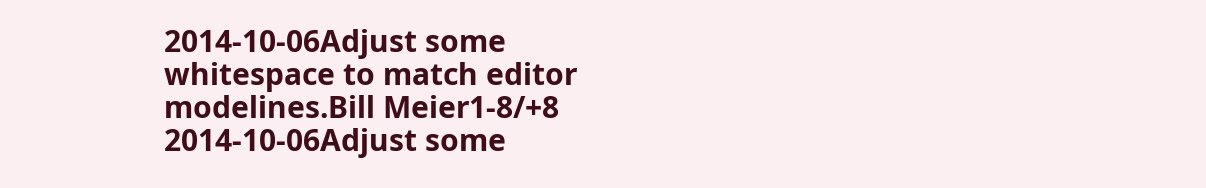2014-10-06Adjust some whitespace to match editor modelines.Bill Meier1-8/+8
2014-10-06Adjust some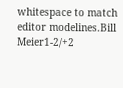whitespace to match editor modelines.Bill Meier1-2/+2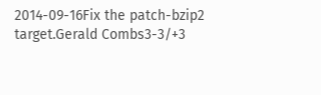2014-09-16Fix the patch-bzip2 target.Gerald Combs3-3/+3